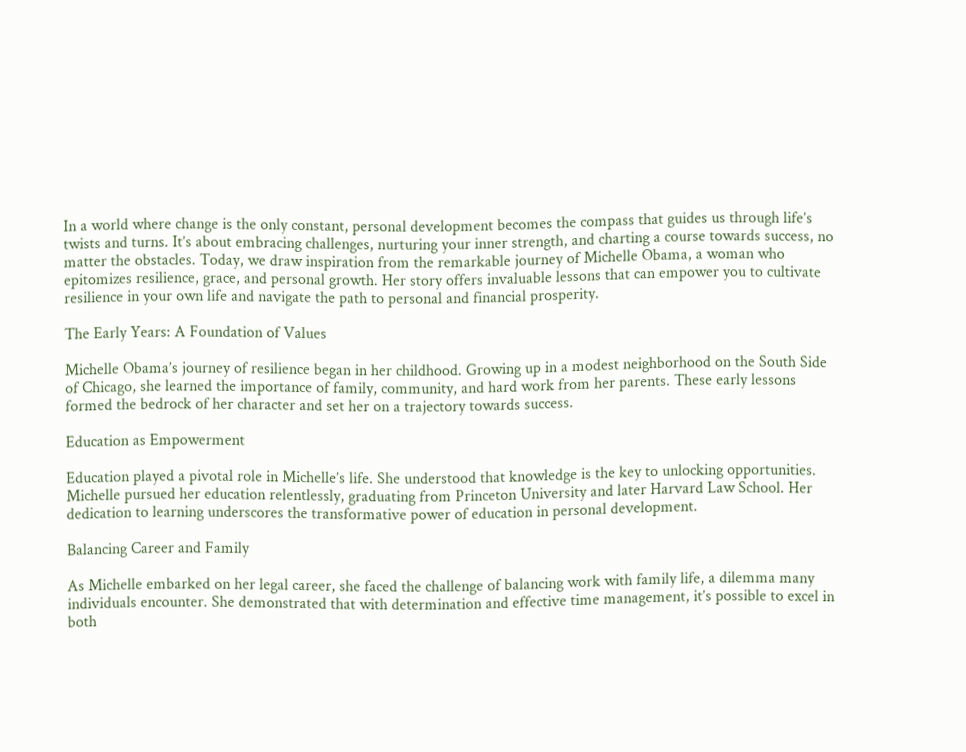In a world where change is the only constant, personal development becomes the compass that guides us through life’s twists and turns. It’s about embracing challenges, nurturing your inner strength, and charting a course towards success, no matter the obstacles. Today, we draw inspiration from the remarkable journey of Michelle Obama, a woman who epitomizes resilience, grace, and personal growth. Her story offers invaluable lessons that can empower you to cultivate resilience in your own life and navigate the path to personal and financial prosperity.

The Early Years: A Foundation of Values

Michelle Obama’s journey of resilience began in her childhood. Growing up in a modest neighborhood on the South Side of Chicago, she learned the importance of family, community, and hard work from her parents. These early lessons formed the bedrock of her character and set her on a trajectory towards success.

Education as Empowerment

Education played a pivotal role in Michelle’s life. She understood that knowledge is the key to unlocking opportunities. Michelle pursued her education relentlessly, graduating from Princeton University and later Harvard Law School. Her dedication to learning underscores the transformative power of education in personal development.

Balancing Career and Family

As Michelle embarked on her legal career, she faced the challenge of balancing work with family life, a dilemma many individuals encounter. She demonstrated that with determination and effective time management, it’s possible to excel in both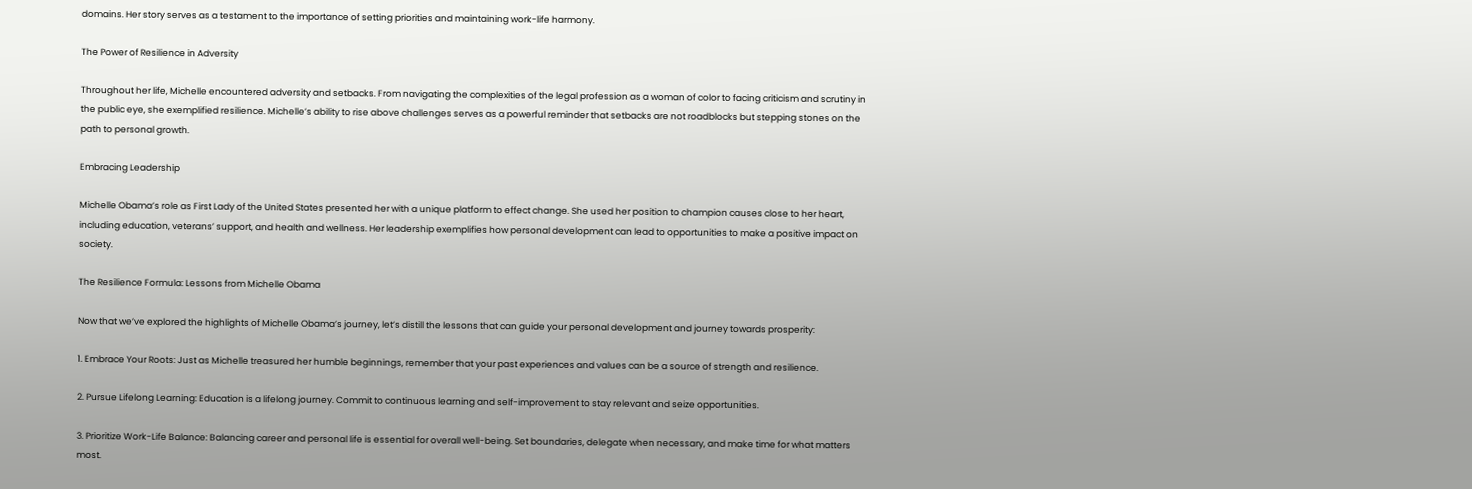domains. Her story serves as a testament to the importance of setting priorities and maintaining work-life harmony.

The Power of Resilience in Adversity

Throughout her life, Michelle encountered adversity and setbacks. From navigating the complexities of the legal profession as a woman of color to facing criticism and scrutiny in the public eye, she exemplified resilience. Michelle’s ability to rise above challenges serves as a powerful reminder that setbacks are not roadblocks but stepping stones on the path to personal growth.

Embracing Leadership

Michelle Obama’s role as First Lady of the United States presented her with a unique platform to effect change. She used her position to champion causes close to her heart, including education, veterans’ support, and health and wellness. Her leadership exemplifies how personal development can lead to opportunities to make a positive impact on society.

The Resilience Formula: Lessons from Michelle Obama

Now that we’ve explored the highlights of Michelle Obama’s journey, let’s distill the lessons that can guide your personal development and journey towards prosperity:

1. Embrace Your Roots: Just as Michelle treasured her humble beginnings, remember that your past experiences and values can be a source of strength and resilience.

2. Pursue Lifelong Learning: Education is a lifelong journey. Commit to continuous learning and self-improvement to stay relevant and seize opportunities.

3. Prioritize Work-Life Balance: Balancing career and personal life is essential for overall well-being. Set boundaries, delegate when necessary, and make time for what matters most.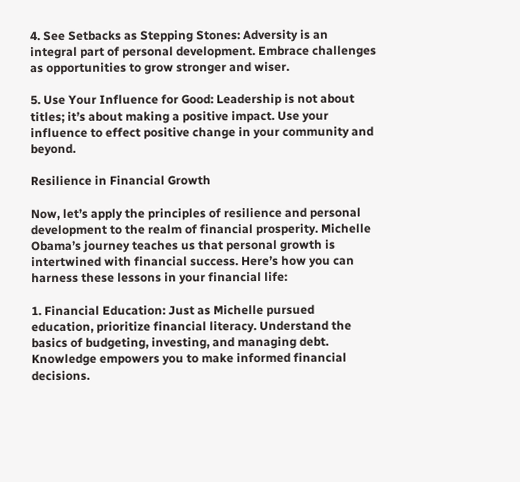4. See Setbacks as Stepping Stones: Adversity is an integral part of personal development. Embrace challenges as opportunities to grow stronger and wiser.

5. Use Your Influence for Good: Leadership is not about titles; it’s about making a positive impact. Use your influence to effect positive change in your community and beyond.

Resilience in Financial Growth

Now, let’s apply the principles of resilience and personal development to the realm of financial prosperity. Michelle Obama’s journey teaches us that personal growth is intertwined with financial success. Here’s how you can harness these lessons in your financial life:

1. Financial Education: Just as Michelle pursued education, prioritize financial literacy. Understand the basics of budgeting, investing, and managing debt. Knowledge empowers you to make informed financial decisions.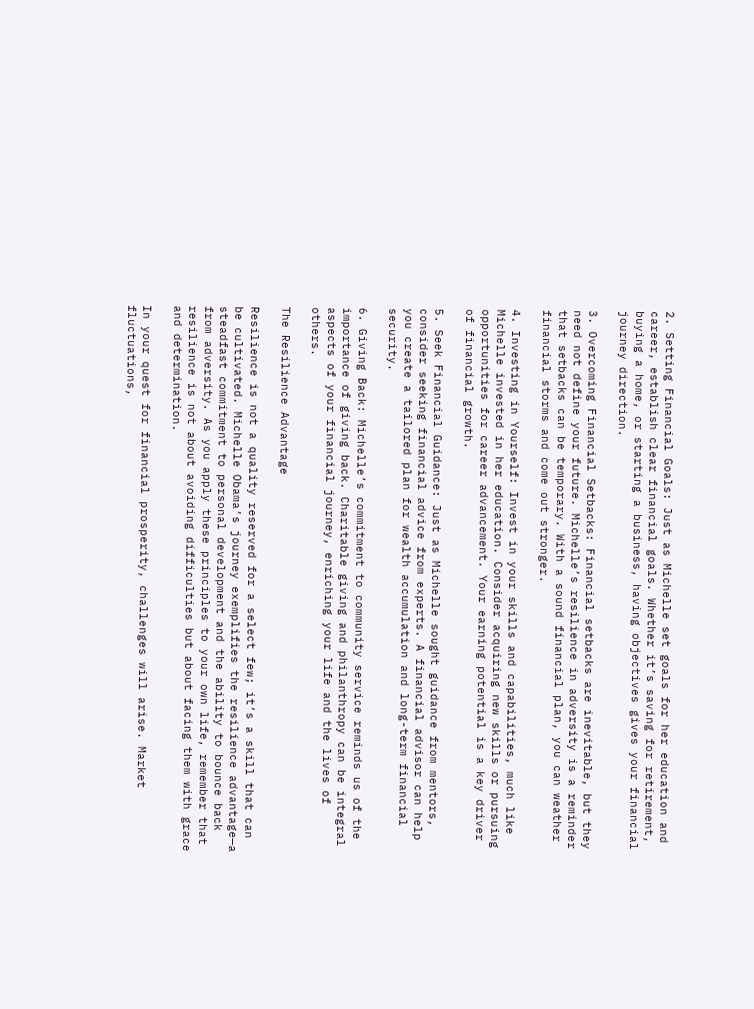2. Setting Financial Goals: Just as Michelle set goals for her education and career, establish clear financial goals. Whether it’s saving for retirement, buying a home, or starting a business, having objectives gives your financial journey direction.

3. Overcoming Financial Setbacks: Financial setbacks are inevitable, but they need not define your future. Michelle’s resilience in adversity is a reminder that setbacks can be temporary. With a sound financial plan, you can weather financial storms and come out stronger.

4. Investing in Yourself: Invest in your skills and capabilities, much like Michelle invested in her education. Consider acquiring new skills or pursuing opportunities for career advancement. Your earning potential is a key driver of financial growth.

5. Seek Financial Guidance: Just as Michelle sought guidance from mentors, consider seeking financial advice from experts. A financial advisor can help you create a tailored plan for wealth accumulation and long-term financial security.

6. Giving Back: Michelle’s commitment to community service reminds us of the importance of giving back. Charitable giving and philanthropy can be integral aspects of your financial journey, enriching your life and the lives of others.

The Resilience Advantage

Resilience is not a quality reserved for a select few; it’s a skill that can be cultivated. Michelle Obama’s journey exemplifies the resilience advantage—a steadfast commitment to personal development and the ability to bounce back from adversity. As you apply these principles to your own life, remember that resilience is not about avoiding difficulties but about facing them with grace and determination.

In your quest for financial prosperity, challenges will arise. Market fluctuations,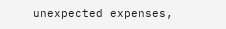unexpected expenses,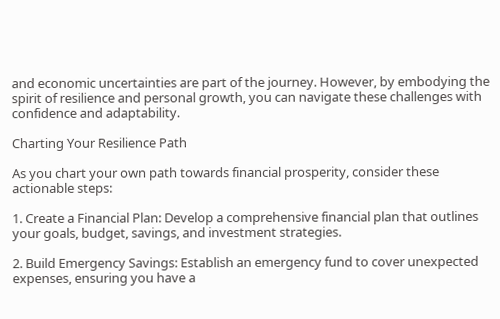and economic uncertainties are part of the journey. However, by embodying the spirit of resilience and personal growth, you can navigate these challenges with confidence and adaptability.

Charting Your Resilience Path

As you chart your own path towards financial prosperity, consider these actionable steps:

1. Create a Financial Plan: Develop a comprehensive financial plan that outlines your goals, budget, savings, and investment strategies.

2. Build Emergency Savings: Establish an emergency fund to cover unexpected expenses, ensuring you have a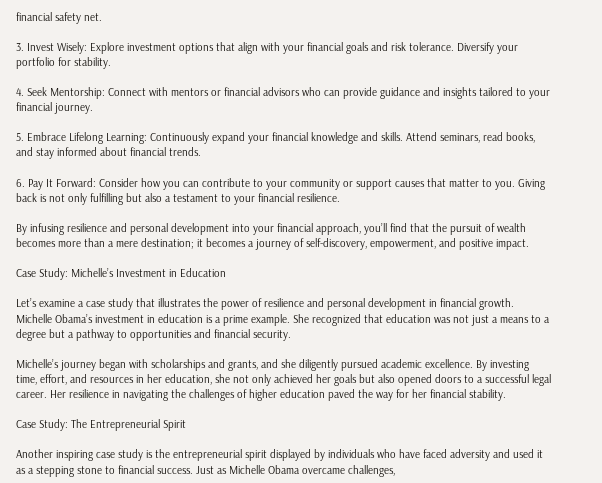financial safety net.

3. Invest Wisely: Explore investment options that align with your financial goals and risk tolerance. Diversify your portfolio for stability.

4. Seek Mentorship: Connect with mentors or financial advisors who can provide guidance and insights tailored to your financial journey.

5. Embrace Lifelong Learning: Continuously expand your financial knowledge and skills. Attend seminars, read books, and stay informed about financial trends.

6. Pay It Forward: Consider how you can contribute to your community or support causes that matter to you. Giving back is not only fulfilling but also a testament to your financial resilience.

By infusing resilience and personal development into your financial approach, you’ll find that the pursuit of wealth becomes more than a mere destination; it becomes a journey of self-discovery, empowerment, and positive impact.

Case Study: Michelle’s Investment in Education

Let’s examine a case study that illustrates the power of resilience and personal development in financial growth. Michelle Obama’s investment in education is a prime example. She recognized that education was not just a means to a degree but a pathway to opportunities and financial security.

Michelle’s journey began with scholarships and grants, and she diligently pursued academic excellence. By investing time, effort, and resources in her education, she not only achieved her goals but also opened doors to a successful legal career. Her resilience in navigating the challenges of higher education paved the way for her financial stability.

Case Study: The Entrepreneurial Spirit

Another inspiring case study is the entrepreneurial spirit displayed by individuals who have faced adversity and used it as a stepping stone to financial success. Just as Michelle Obama overcame challenges,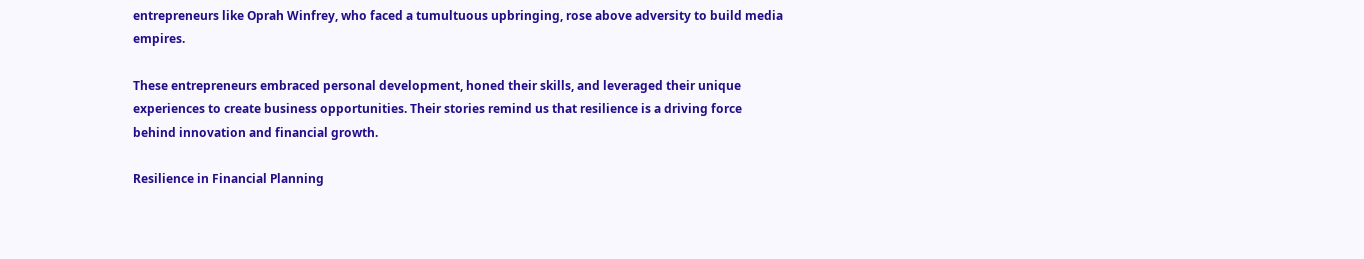entrepreneurs like Oprah Winfrey, who faced a tumultuous upbringing, rose above adversity to build media empires.

These entrepreneurs embraced personal development, honed their skills, and leveraged their unique experiences to create business opportunities. Their stories remind us that resilience is a driving force behind innovation and financial growth.

Resilience in Financial Planning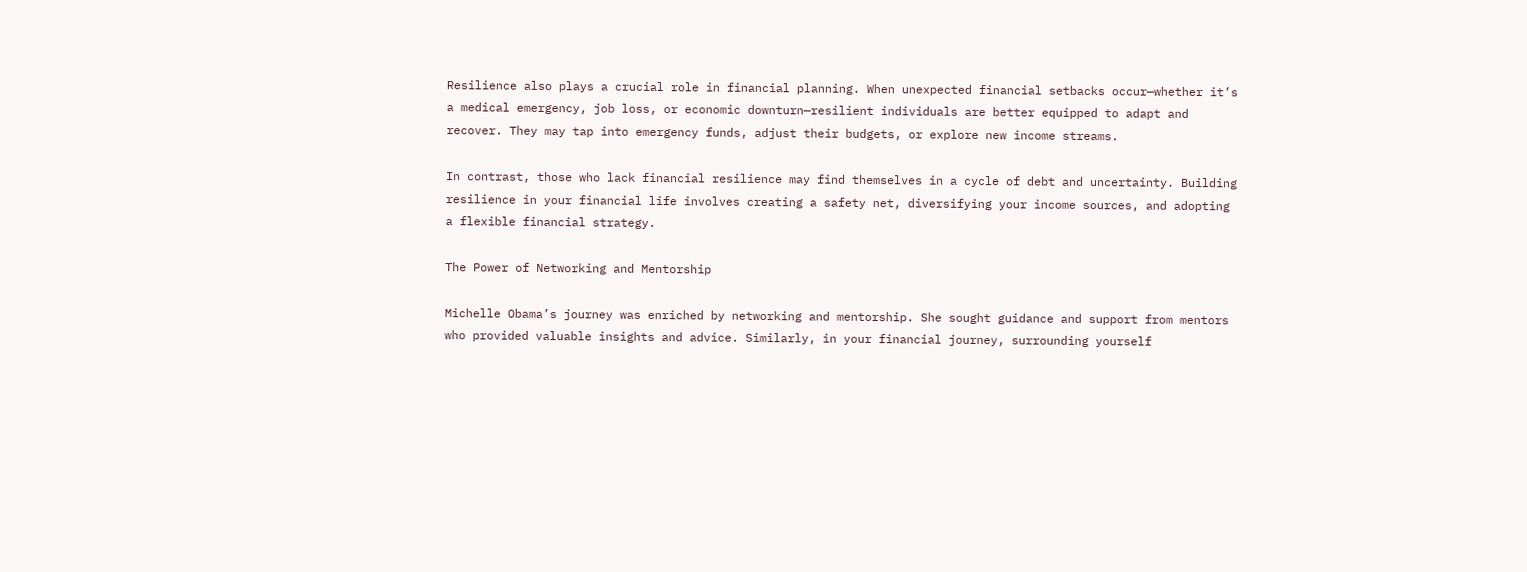Resilience also plays a crucial role in financial planning. When unexpected financial setbacks occur—whether it’s a medical emergency, job loss, or economic downturn—resilient individuals are better equipped to adapt and recover. They may tap into emergency funds, adjust their budgets, or explore new income streams.

In contrast, those who lack financial resilience may find themselves in a cycle of debt and uncertainty. Building resilience in your financial life involves creating a safety net, diversifying your income sources, and adopting a flexible financial strategy.

The Power of Networking and Mentorship

Michelle Obama’s journey was enriched by networking and mentorship. She sought guidance and support from mentors who provided valuable insights and advice. Similarly, in your financial journey, surrounding yourself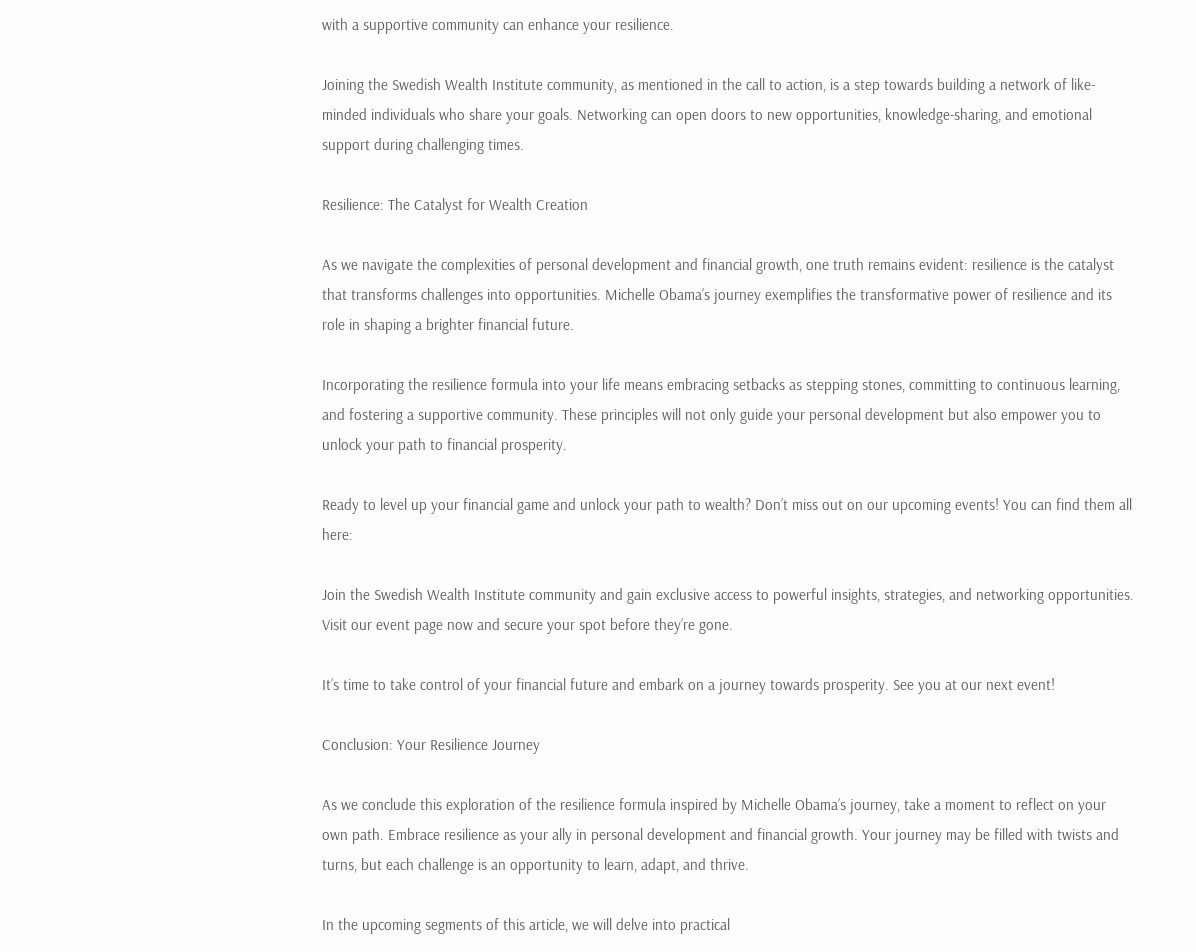with a supportive community can enhance your resilience.

Joining the Swedish Wealth Institute community, as mentioned in the call to action, is a step towards building a network of like-minded individuals who share your goals. Networking can open doors to new opportunities, knowledge-sharing, and emotional support during challenging times.

Resilience: The Catalyst for Wealth Creation

As we navigate the complexities of personal development and financial growth, one truth remains evident: resilience is the catalyst that transforms challenges into opportunities. Michelle Obama’s journey exemplifies the transformative power of resilience and its role in shaping a brighter financial future.

Incorporating the resilience formula into your life means embracing setbacks as stepping stones, committing to continuous learning, and fostering a supportive community. These principles will not only guide your personal development but also empower you to unlock your path to financial prosperity.

Ready to level up your financial game and unlock your path to wealth? Don’t miss out on our upcoming events! You can find them all here:

Join the Swedish Wealth Institute community and gain exclusive access to powerful insights, strategies, and networking opportunities. Visit our event page now and secure your spot before they’re gone.

It’s time to take control of your financial future and embark on a journey towards prosperity. See you at our next event!

Conclusion: Your Resilience Journey

As we conclude this exploration of the resilience formula inspired by Michelle Obama’s journey, take a moment to reflect on your own path. Embrace resilience as your ally in personal development and financial growth. Your journey may be filled with twists and turns, but each challenge is an opportunity to learn, adapt, and thrive.

In the upcoming segments of this article, we will delve into practical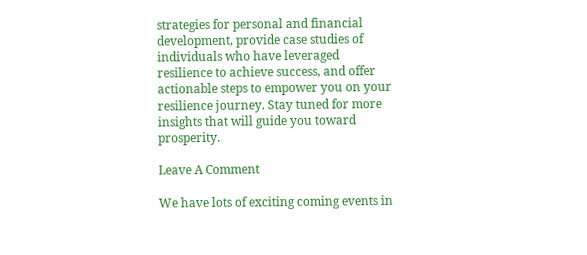strategies for personal and financial development, provide case studies of individuals who have leveraged resilience to achieve success, and offer actionable steps to empower you on your resilience journey. Stay tuned for more insights that will guide you toward prosperity.

Leave A Comment

We have lots of exciting coming events in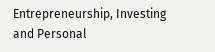Entrepreneurship, Investing and Personal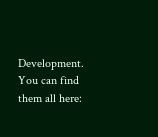Development. You can find them all here: